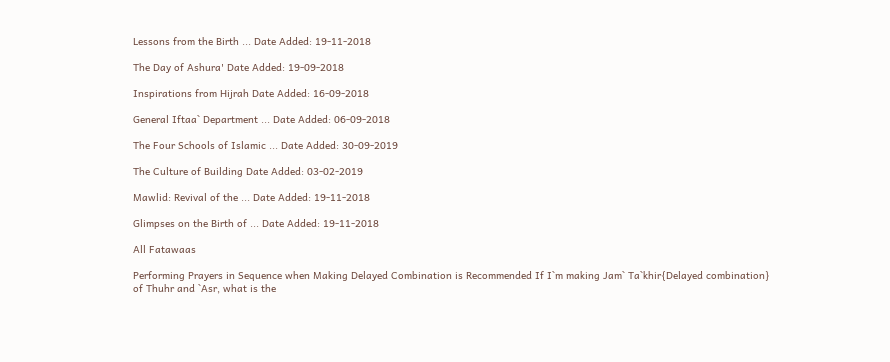Lessons from the Birth ... Date Added: 19-11-2018

The Day of Ashura' Date Added: 19-09-2018

Inspirations from Hijrah Date Added: 16-09-2018

General Iftaa` Department ... Date Added: 06-09-2018

The Four Schools of Islamic ... Date Added: 30-09-2019

The Culture of Building Date Added: 03-02-2019

Mawlid: Revival of the ... Date Added: 19-11-2018

Glimpses on the Birth of ... Date Added: 19-11-2018

All Fatawaas

Performing Prayers in Sequence when Making Delayed Combination is Recommended If I`m making Jam` Ta`khir{Delayed combination} of Thuhr and `Asr, what is the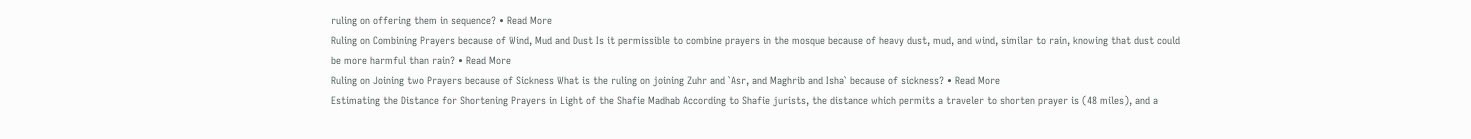ruling on offering them in sequence? • Read More
Ruling on Combining Prayers because of Wind, Mud and Dust Is it permissible to combine prayers in the mosque because of heavy dust, mud, and wind, similar to rain, knowing that dust could be more harmful than rain? • Read More
Ruling on Joining two Prayers because of Sickness What is the ruling on joining Zuhr and `Asr, and Maghrib and Isha` because of sickness? • Read More
Estimating the Distance for Shortening Prayers in Light of the Shafie Madhab According to Shafie jurists, the distance which permits a traveler to shorten prayer is (48 miles), and a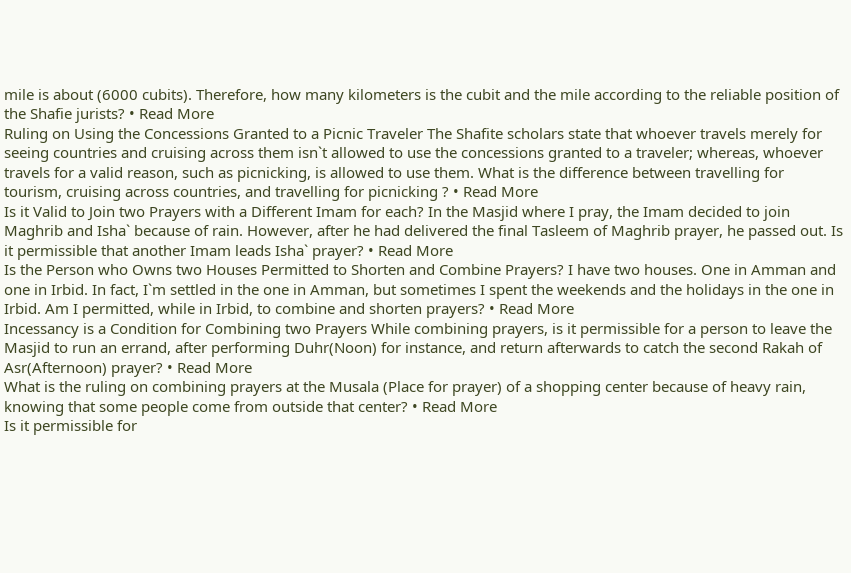mile is about (6000 cubits). Therefore, how many kilometers is the cubit and the mile according to the reliable position of the Shafie jurists? • Read More
Ruling on Using the Concessions Granted to a Picnic Traveler The Shafite scholars state that whoever travels merely for seeing countries and cruising across them isn`t allowed to use the concessions granted to a traveler; whereas, whoever travels for a valid reason, such as picnicking, is allowed to use them. What is the difference between travelling for tourism, cruising across countries, and travelling for picnicking ? • Read More
Is it Valid to Join two Prayers with a Different Imam for each? In the Masjid where I pray, the Imam decided to join Maghrib and Isha` because of rain. However, after he had delivered the final Tasleem of Maghrib prayer, he passed out. Is it permissible that another Imam leads Isha` prayer? • Read More
Is the Person who Owns two Houses Permitted to Shorten and Combine Prayers? I have two houses. One in Amman and one in Irbid. In fact, I`m settled in the one in Amman, but sometimes I spent the weekends and the holidays in the one in Irbid. Am I permitted, while in Irbid, to combine and shorten prayers? • Read More
Incessancy is a Condition for Combining two Prayers While combining prayers, is it permissible for a person to leave the Masjid to run an errand, after performing Duhr(Noon) for instance, and return afterwards to catch the second Rakah of Asr(Afternoon) prayer? • Read More
What is the ruling on combining prayers at the Musala (Place for prayer) of a shopping center because of heavy rain, knowing that some people come from outside that center? • Read More
Is it permissible for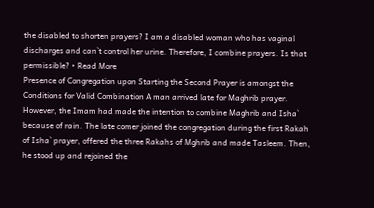the disabled to shorten prayers? I am a disabled woman who has vaginal discharges and can`t control her urine. Therefore, I combine prayers. Is that permissible? • Read More
Presence of Congregation upon Starting the Second Prayer is amongst the Conditions for Valid Combination A man arrived late for Maghrib prayer. However, the Imam had made the intention to combine Maghrib and Isha` because of rain. The late comer joined the congregation during the first Rakah of Isha` prayer, offered the three Rakahs of Mghrib and made Tasleem. Then, he stood up and rejoined the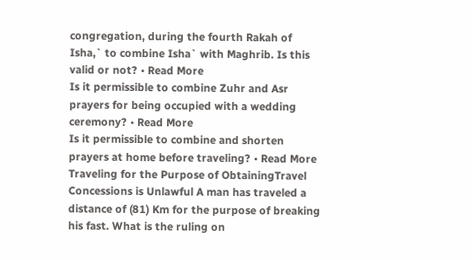congregation, during the fourth Rakah of Isha,` to combine Isha` with Maghrib. Is this valid or not? • Read More
Is it permissible to combine Zuhr and Asr prayers for being occupied with a wedding ceremony? • Read More
Is it permissible to combine and shorten prayers at home before traveling? • Read More
Traveling for the Purpose of ObtainingTravel Concessions is Unlawful A man has traveled a distance of (81) Km for the purpose of breaking his fast. What is the ruling on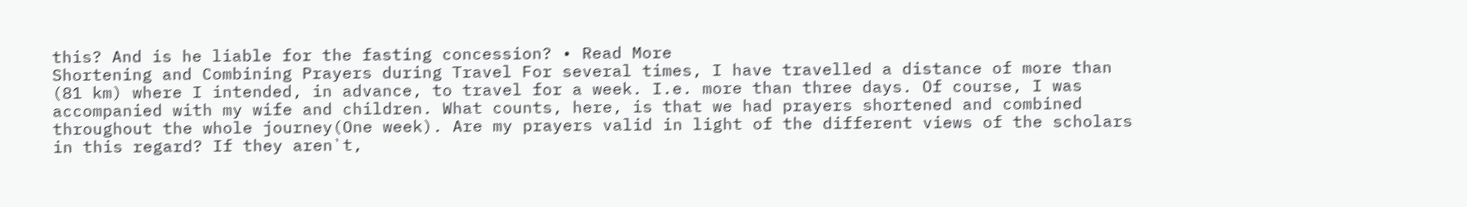this? And is he liable for the fasting concession? • Read More
Shortening and Combining Prayers during Travel For several times, I have travelled a distance of more than (81 km) where I intended, in advance, to travel for a week. I.e. more than three days. Of course, I was accompanied with my wife and children. What counts, here, is that we had prayers shortened and combined throughout the whole journey(One week). Are my prayers valid in light of the different views of the scholars in this regard? If they aren`t,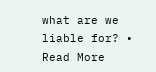what are we liable for? • Read More